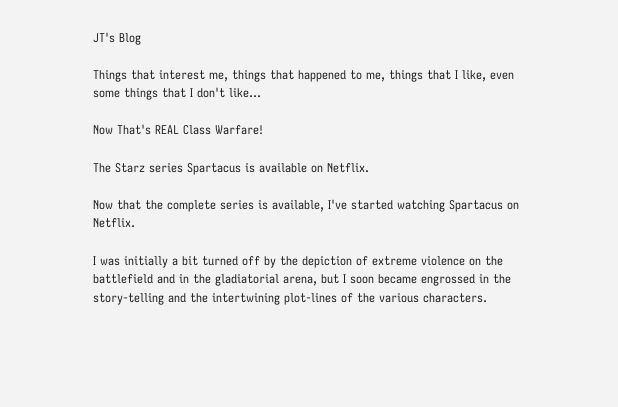JT's Blog

Things that interest me, things that happened to me, things that I like, even some things that I don't like...

Now That's REAL Class Warfare!

The Starz series Spartacus is available on Netflix.

Now that the complete series is available, I've started watching Spartacus on Netflix.

I was initially a bit turned off by the depiction of extreme violence on the battlefield and in the gladiatorial arena, but I soon became engrossed in the story-telling and the intertwining plot-lines of the various characters.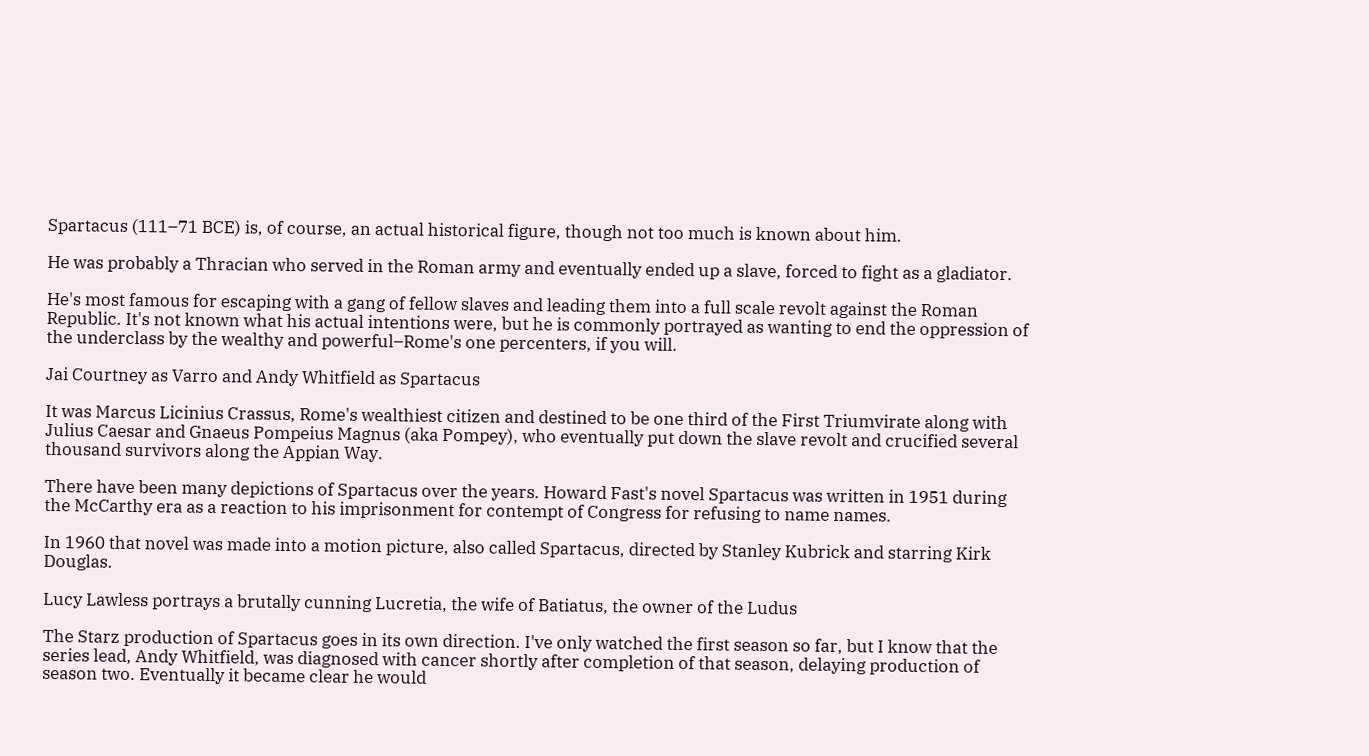Spartacus (111–71 BCE) is, of course, an actual historical figure, though not too much is known about him.

He was probably a Thracian who served in the Roman army and eventually ended up a slave, forced to fight as a gladiator.

He's most famous for escaping with a gang of fellow slaves and leading them into a full scale revolt against the Roman Republic. It's not known what his actual intentions were, but he is commonly portrayed as wanting to end the oppression of the underclass by the wealthy and powerful–Rome's one percenters, if you will.

Jai Courtney as Varro and Andy Whitfield as Spartacus

It was Marcus Licinius Crassus, Rome's wealthiest citizen and destined to be one third of the First Triumvirate along with Julius Caesar and Gnaeus Pompeius Magnus (aka Pompey), who eventually put down the slave revolt and crucified several thousand survivors along the Appian Way.

There have been many depictions of Spartacus over the years. Howard Fast's novel Spartacus was written in 1951 during the McCarthy era as a reaction to his imprisonment for contempt of Congress for refusing to name names.

In 1960 that novel was made into a motion picture, also called Spartacus, directed by Stanley Kubrick and starring Kirk Douglas.

Lucy Lawless portrays a brutally cunning Lucretia, the wife of Batiatus, the owner of the Ludus

The Starz production of Spartacus goes in its own direction. I've only watched the first season so far, but I know that the series lead, Andy Whitfield, was diagnosed with cancer shortly after completion of that season, delaying production of season two. Eventually it became clear he would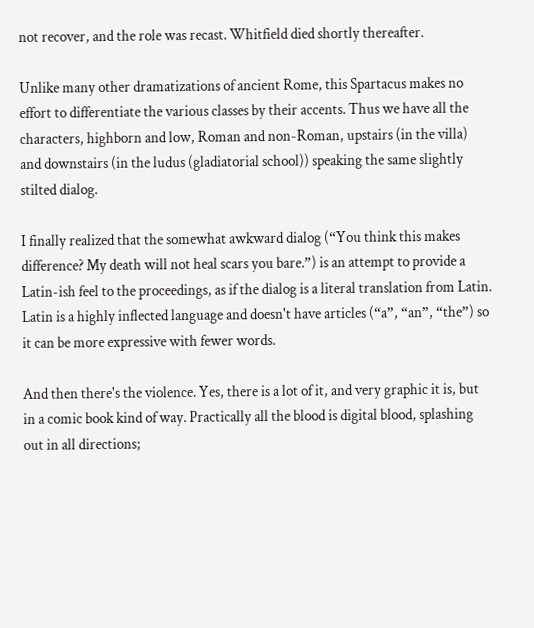not recover, and the role was recast. Whitfield died shortly thereafter.

Unlike many other dramatizations of ancient Rome, this Spartacus makes no effort to differentiate the various classes by their accents. Thus we have all the characters, highborn and low, Roman and non-Roman, upstairs (in the villa) and downstairs (in the ludus (gladiatorial school)) speaking the same slightly stilted dialog.

I finally realized that the somewhat awkward dialog (“You think this makes difference? My death will not heal scars you bare.”) is an attempt to provide a Latin-ish feel to the proceedings, as if the dialog is a literal translation from Latin. Latin is a highly inflected language and doesn't have articles (“a”, “an”, “the”) so it can be more expressive with fewer words.

And then there's the violence. Yes, there is a lot of it, and very graphic it is, but in a comic book kind of way. Practically all the blood is digital blood, splashing out in all directions;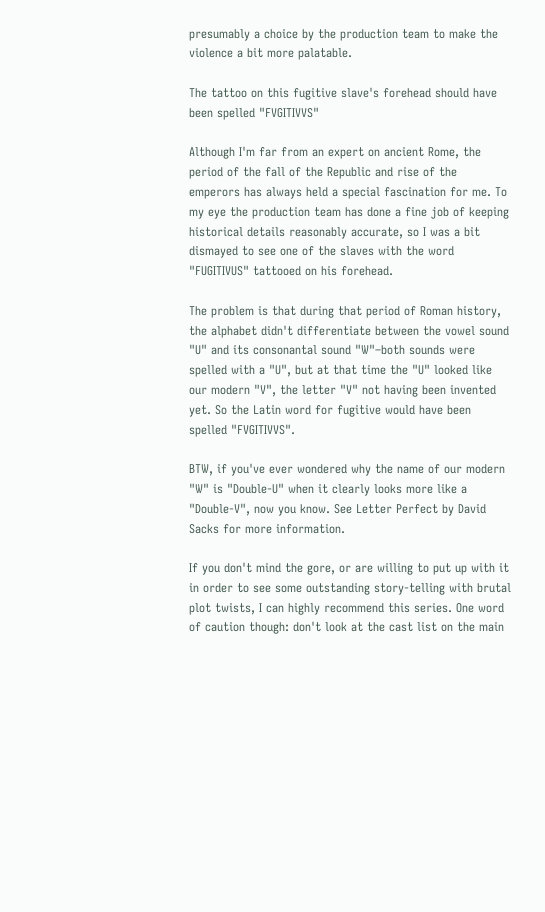presumably a choice by the production team to make the violence a bit more palatable.

The tattoo on this fugitive slave's forehead should have been spelled "FVGITIVVS"

Although I'm far from an expert on ancient Rome, the period of the fall of the Republic and rise of the emperors has always held a special fascination for me. To my eye the production team has done a fine job of keeping historical details reasonably accurate, so I was a bit dismayed to see one of the slaves with the word "FUGITIVUS" tattooed on his forehead.

The problem is that during that period of Roman history, the alphabet didn't differentiate between the vowel sound "U" and its consonantal sound "W"–both sounds were spelled with a "U", but at that time the "U" looked like our modern "V", the letter "V" not having been invented yet. So the Latin word for fugitive would have been spelled "FVGITIVVS".

BTW, if you've ever wondered why the name of our modern "W" is "Double-U" when it clearly looks more like a "Double-V", now you know. See Letter Perfect by David Sacks for more information.

If you don't mind the gore, or are willing to put up with it in order to see some outstanding story-telling with brutal plot twists, I can highly recommend this series. One word of caution though: don't look at the cast list on the main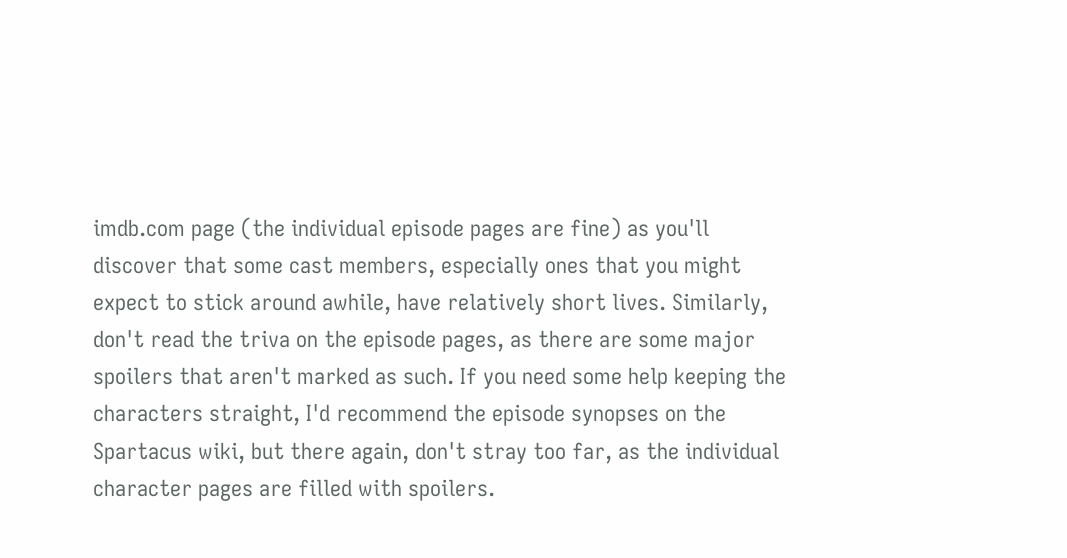imdb.com page (the individual episode pages are fine) as you'll discover that some cast members, especially ones that you might expect to stick around awhile, have relatively short lives. Similarly, don't read the triva on the episode pages, as there are some major spoilers that aren't marked as such. If you need some help keeping the characters straight, I'd recommend the episode synopses on the Spartacus wiki, but there again, don't stray too far, as the individual character pages are filled with spoilers.